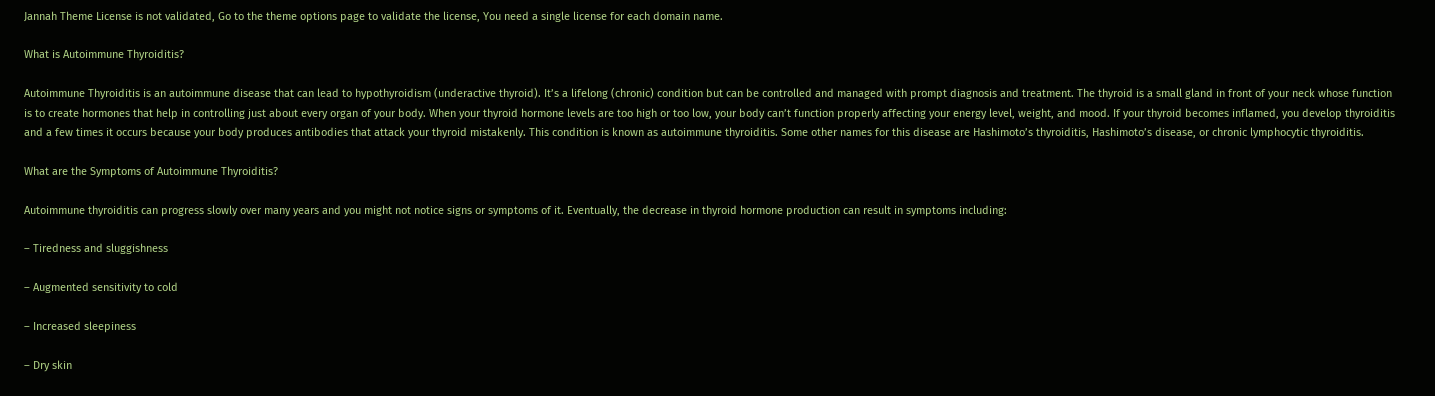Jannah Theme License is not validated, Go to the theme options page to validate the license, You need a single license for each domain name.

What is Autoimmune Thyroiditis?

Autoimmune Thyroiditis is an autoimmune disease that can lead to hypothyroidism (underactive thyroid). It’s a lifelong (chronic) condition but can be controlled and managed with prompt diagnosis and treatment. The thyroid is a small gland in front of your neck whose function is to create hormones that help in controlling just about every organ of your body. When your thyroid hormone levels are too high or too low, your body can’t function properly affecting your energy level, weight, and mood. If your thyroid becomes inflamed, you develop thyroiditis and a few times it occurs because your body produces antibodies that attack your thyroid mistakenly. This condition is known as autoimmune thyroiditis. Some other names for this disease are Hashimoto’s thyroiditis, Hashimoto’s disease, or chronic lymphocytic thyroiditis.

What are the Symptoms of Autoimmune Thyroiditis?

Autoimmune thyroiditis can progress slowly over many years and you might not notice signs or symptoms of it. Eventually, the decrease in thyroid hormone production can result in symptoms including:

– Tiredness and sluggishness

– Augmented sensitivity to cold

– Increased sleepiness

– Dry skin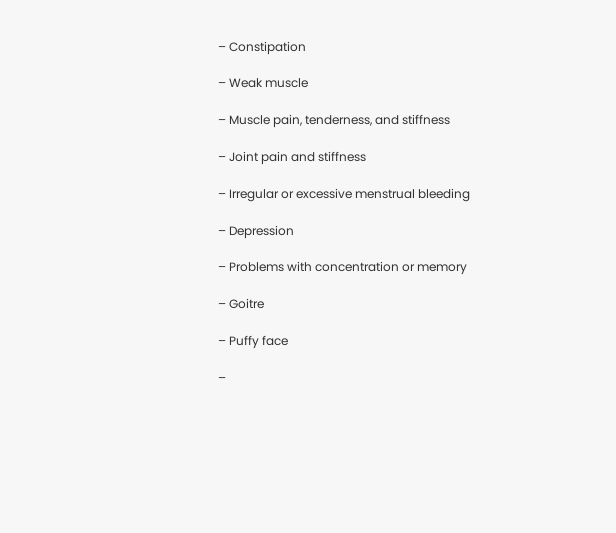– Constipation

– Weak muscle

– Muscle pain, tenderness, and stiffness

– Joint pain and stiffness

– Irregular or excessive menstrual bleeding

– Depression

– Problems with concentration or memory

– Goitre

– Puffy face

–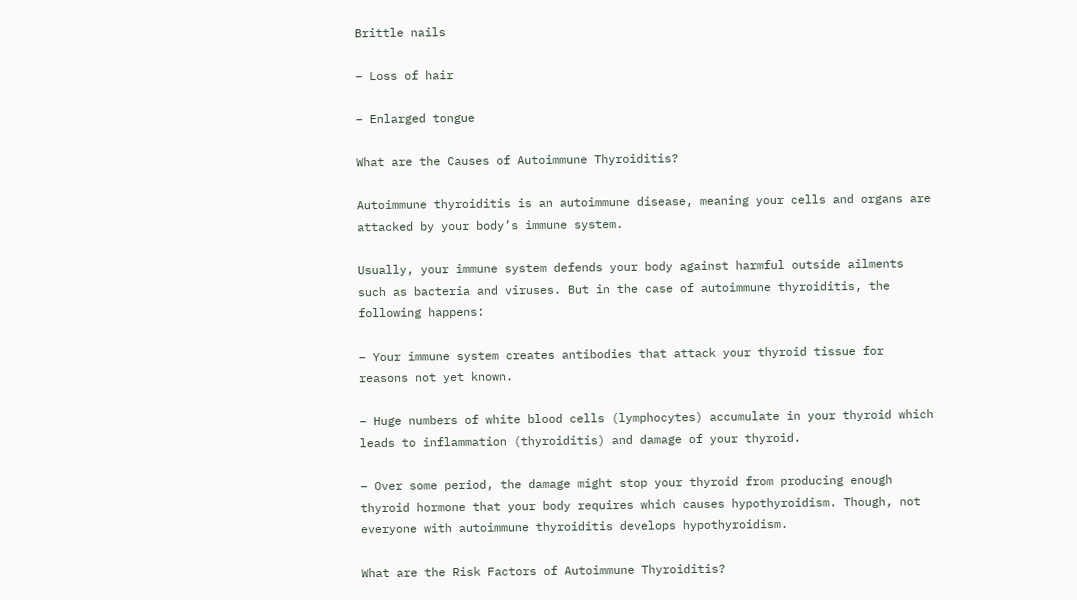Brittle nails

– Loss of hair

– Enlarged tongue

What are the Causes of Autoimmune Thyroiditis?

Autoimmune thyroiditis is an autoimmune disease, meaning your cells and organs are attacked by your body’s immune system.

Usually, your immune system defends your body against harmful outside ailments such as bacteria and viruses. But in the case of autoimmune thyroiditis, the following happens:

– Your immune system creates antibodies that attack your thyroid tissue for reasons not yet known.

– Huge numbers of white blood cells (lymphocytes) accumulate in your thyroid which leads to inflammation (thyroiditis) and damage of your thyroid.

– Over some period, the damage might stop your thyroid from producing enough thyroid hormone that your body requires which causes hypothyroidism. Though, not everyone with autoimmune thyroiditis develops hypothyroidism.

What are the Risk Factors of Autoimmune Thyroiditis?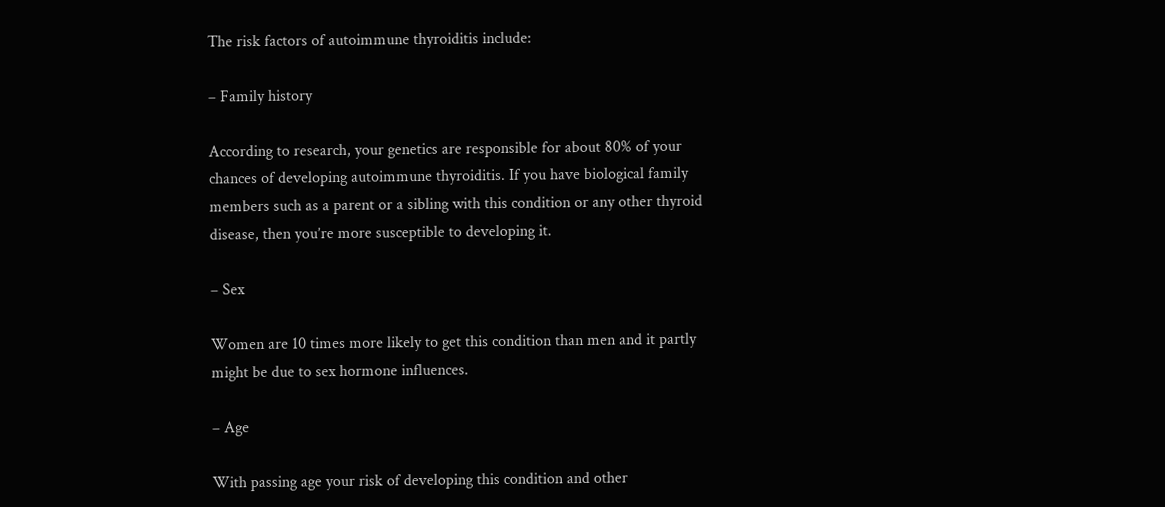The risk factors of autoimmune thyroiditis include:

– Family history

According to research, your genetics are responsible for about 80% of your chances of developing autoimmune thyroiditis. If you have biological family members such as a parent or a sibling with this condition or any other thyroid disease, then you’re more susceptible to developing it.

– Sex

Women are 10 times more likely to get this condition than men and it partly might be due to sex hormone influences.

– Age

With passing age your risk of developing this condition and other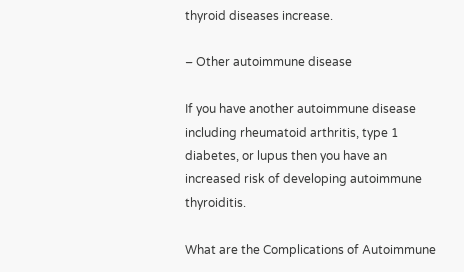thyroid diseases increase.

– Other autoimmune disease

If you have another autoimmune disease including rheumatoid arthritis, type 1 diabetes, or lupus then you have an increased risk of developing autoimmune thyroiditis.

What are the Complications of Autoimmune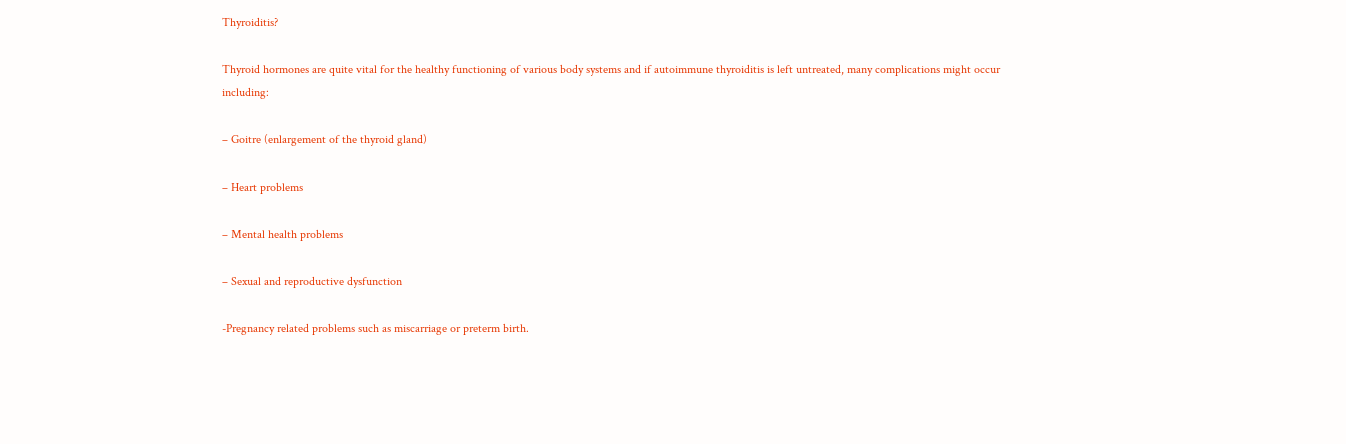Thyroiditis?

Thyroid hormones are quite vital for the healthy functioning of various body systems and if autoimmune thyroiditis is left untreated, many complications might occur including:

– Goitre (enlargement of the thyroid gland)

– Heart problems

– Mental health problems

– Sexual and reproductive dysfunction

-Pregnancy related problems such as miscarriage or preterm birth.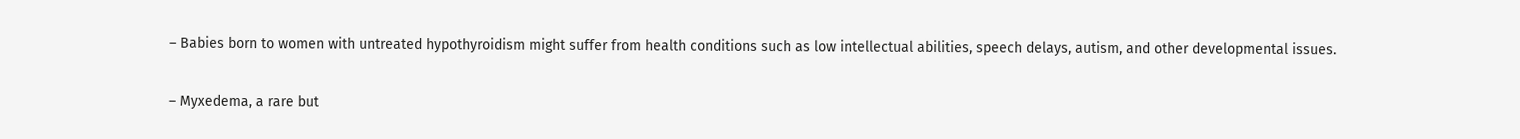– Babies born to women with untreated hypothyroidism might suffer from health conditions such as low intellectual abilities, speech delays, autism, and other developmental issues.

– Myxedema, a rare but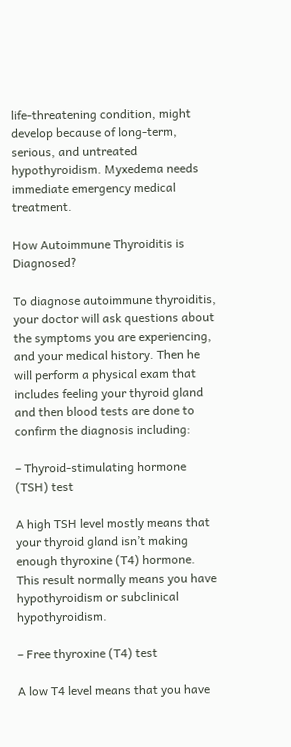life-threatening condition, might develop because of long-term, serious, and untreated hypothyroidism. Myxedema needs immediate emergency medical treatment.

How Autoimmune Thyroiditis is Diagnosed?

To diagnose autoimmune thyroiditis, your doctor will ask questions about the symptoms you are experiencing, and your medical history. Then he will perform a physical exam that includes feeling your thyroid gland and then blood tests are done to confirm the diagnosis including:

– Thyroid-stimulating hormone (TSH) test

A high TSH level mostly means that your thyroid gland isn’t making enough thyroxine (T4) hormone. This result normally means you have hypothyroidism or subclinical hypothyroidism.

– Free thyroxine (T4) test

A low T4 level means that you have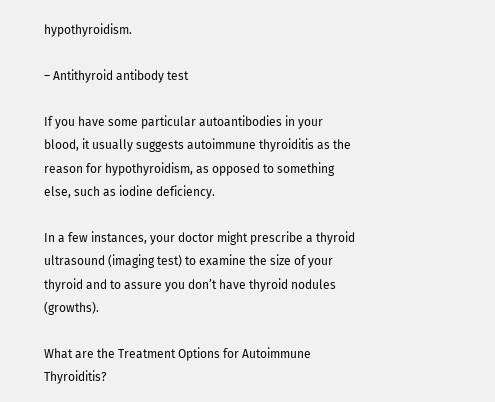hypothyroidism.

– Antithyroid antibody test

If you have some particular autoantibodies in your blood, it usually suggests autoimmune thyroiditis as the reason for hypothyroidism, as opposed to something else, such as iodine deficiency.

In a few instances, your doctor might prescribe a thyroid ultrasound (imaging test) to examine the size of your thyroid and to assure you don’t have thyroid nodules (growths).

What are the Treatment Options for Autoimmune Thyroiditis?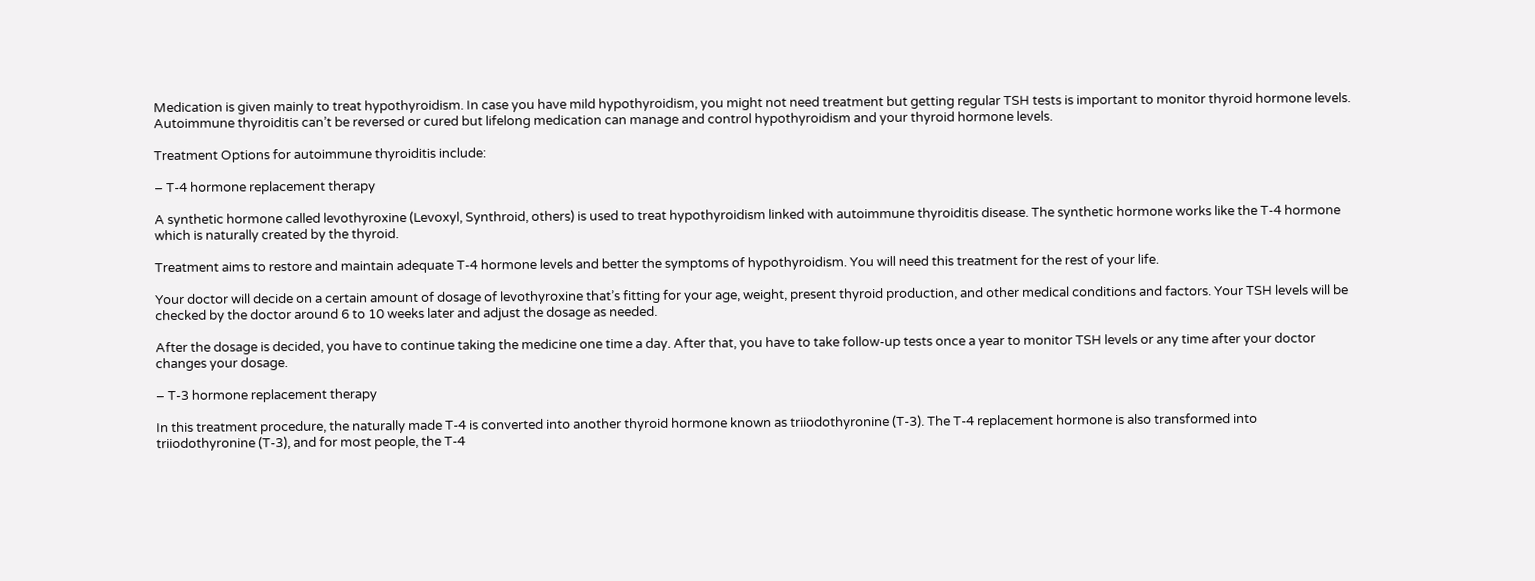Medication is given mainly to treat hypothyroidism. In case you have mild hypothyroidism, you might not need treatment but getting regular TSH tests is important to monitor thyroid hormone levels. Autoimmune thyroiditis can’t be reversed or cured but lifelong medication can manage and control hypothyroidism and your thyroid hormone levels.

Treatment Options for autoimmune thyroiditis include:

– T-4 hormone replacement therapy

A synthetic hormone called levothyroxine (Levoxyl, Synthroid, others) is used to treat hypothyroidism linked with autoimmune thyroiditis disease. The synthetic hormone works like the T-4 hormone which is naturally created by the thyroid.

Treatment aims to restore and maintain adequate T-4 hormone levels and better the symptoms of hypothyroidism. You will need this treatment for the rest of your life.

Your doctor will decide on a certain amount of dosage of levothyroxine that’s fitting for your age, weight, present thyroid production, and other medical conditions and factors. Your TSH levels will be checked by the doctor around 6 to 10 weeks later and adjust the dosage as needed.

After the dosage is decided, you have to continue taking the medicine one time a day. After that, you have to take follow-up tests once a year to monitor TSH levels or any time after your doctor changes your dosage.

– T-3 hormone replacement therapy

In this treatment procedure, the naturally made T-4 is converted into another thyroid hormone known as triiodothyronine (T-3). The T-4 replacement hormone is also transformed into triiodothyronine (T-3), and for most people, the T-4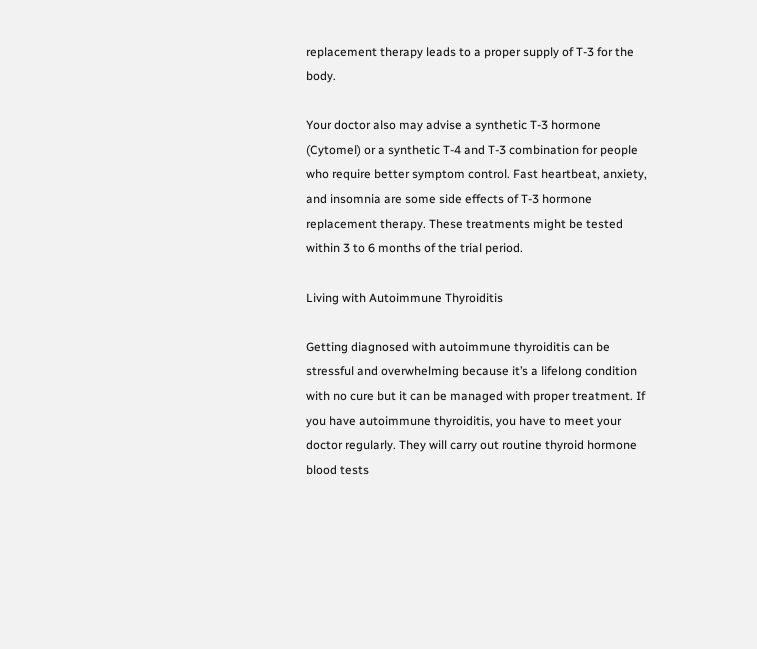replacement therapy leads to a proper supply of T-3 for the body.

Your doctor also may advise a synthetic T-3 hormone (Cytomel) or a synthetic T-4 and T-3 combination for people who require better symptom control. Fast heartbeat, anxiety, and insomnia are some side effects of T-3 hormone replacement therapy. These treatments might be tested within 3 to 6 months of the trial period.

Living with Autoimmune Thyroiditis

Getting diagnosed with autoimmune thyroiditis can be stressful and overwhelming because it’s a lifelong condition with no cure but it can be managed with proper treatment. If you have autoimmune thyroiditis, you have to meet your doctor regularly. They will carry out routine thyroid hormone blood tests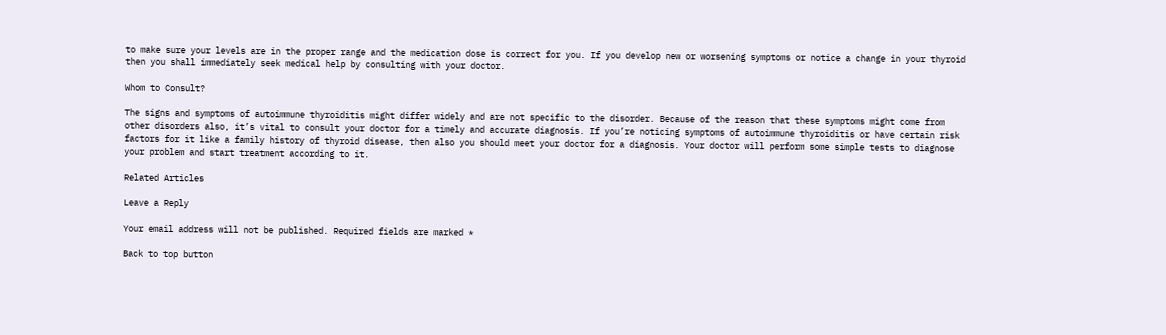to make sure your levels are in the proper range and the medication dose is correct for you. If you develop new or worsening symptoms or notice a change in your thyroid then you shall immediately seek medical help by consulting with your doctor.

Whom to Consult?

The signs and symptoms of autoimmune thyroiditis might differ widely and are not specific to the disorder. Because of the reason that these symptoms might come from other disorders also, it’s vital to consult your doctor for a timely and accurate diagnosis. If you’re noticing symptoms of autoimmune thyroiditis or have certain risk factors for it like a family history of thyroid disease, then also you should meet your doctor for a diagnosis. Your doctor will perform some simple tests to diagnose your problem and start treatment according to it.

Related Articles

Leave a Reply

Your email address will not be published. Required fields are marked *

Back to top button